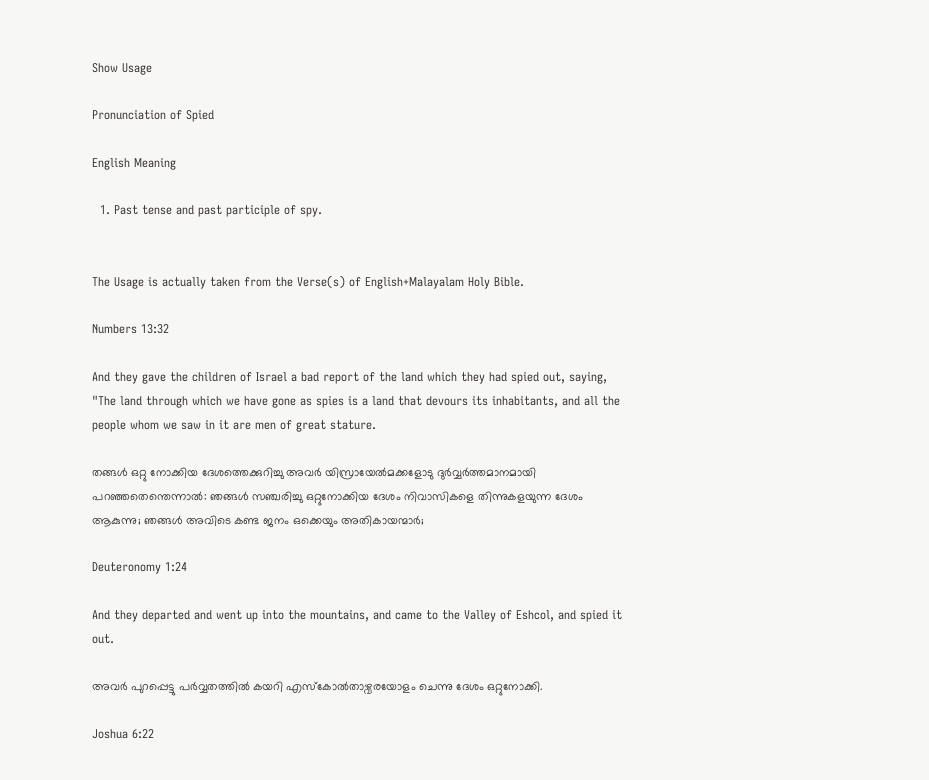Show Usage

Pronunciation of Spied

English Meaning

  1. Past tense and past participle of spy.


The Usage is actually taken from the Verse(s) of English+Malayalam Holy Bible.

Numbers 13:32

And they gave the children of Israel a bad report of the land which they had spied out, saying, "The land through which we have gone as spies is a land that devours its inhabitants, and all the people whom we saw in it are men of great stature.

തങ്ങൾ ഒറ്റു നോക്കിയ ദേശത്തെക്കുറിച്ചു അവർ യിസ്രായേൽമക്കളോടു ദുർവ്വർത്തമാനമായി പറഞ്ഞതെന്തെന്നാൽ: ഞങ്ങൾ സഞ്ചരിച്ചു ഒറ്റുനോക്കിയ ദേശം നിവാസികളെ തിന്നുകളയുന്ന ദേശം ആകുന്നു; ഞങ്ങൾ അവിടെ കണ്ട ജനം ഒക്കെയും അതികായന്മാർ;

Deuteronomy 1:24

And they departed and went up into the mountains, and came to the Valley of Eshcol, and spied it out.

അവർ പുറപ്പെട്ടു പർവ്വതത്തിൽ കയറി എസ്കോൽതാഴ്വരയോളം ചെന്നു ദേശം ഒറ്റുനോക്കി.

Joshua 6:22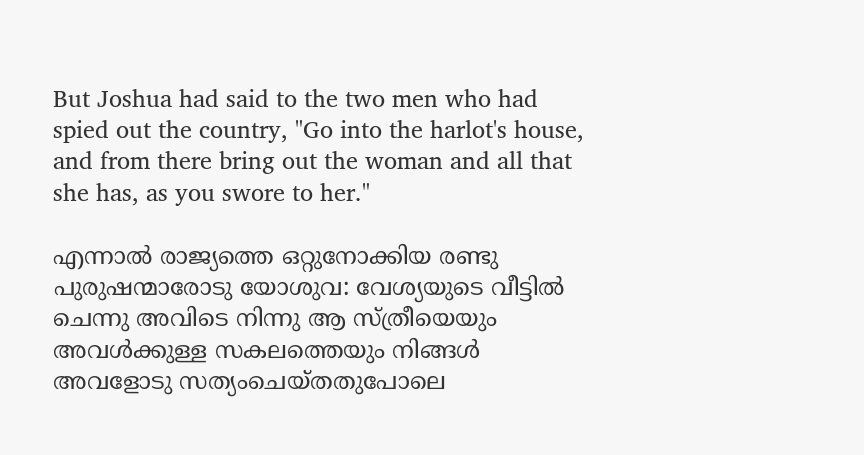But Joshua had said to the two men who had spied out the country, "Go into the harlot's house, and from there bring out the woman and all that she has, as you swore to her."

എന്നാൽ രാജ്യത്തെ ഒറ്റുനോക്കിയ രണ്ടു പുരുഷന്മാരോടു യോശുവ: വേശ്യയുടെ വീട്ടിൽ ചെന്നു അവിടെ നിന്നു ആ സ്ത്രീയെയും അവൾക്കുള്ള സകലത്തെയും നിങ്ങൾ അവളോടു സത്യംചെയ്തതുപോലെ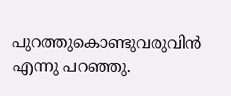പുറത്തുകൊണ്ടുവരുവിൻ എന്നു പറഞ്ഞു.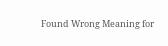Found Wrong Meaning for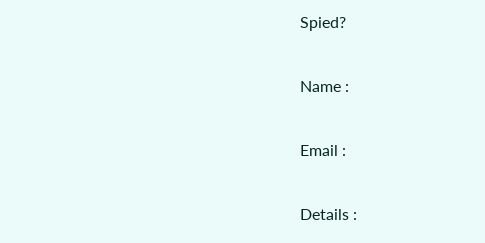Spied?

Name :

Email :

Details :